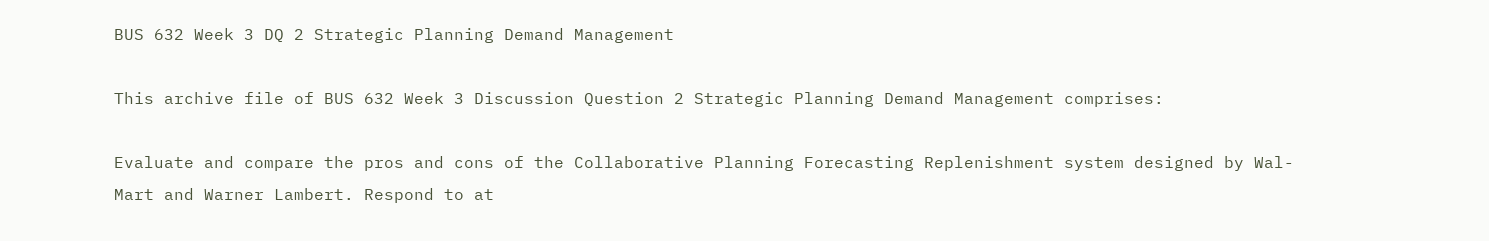BUS 632 Week 3 DQ 2 Strategic Planning Demand Management

This archive file of BUS 632 Week 3 Discussion Question 2 Strategic Planning Demand Management comprises:

Evaluate and compare the pros and cons of the Collaborative Planning Forecasting Replenishment system designed by Wal-Mart and Warner Lambert. Respond to at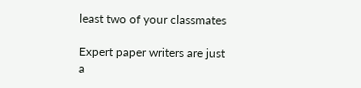least two of your classmates

Expert paper writers are just a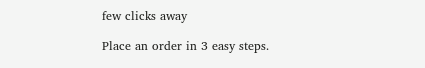few clicks away

Place an order in 3 easy steps.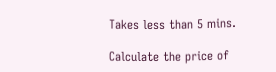Takes less than 5 mins.

Calculate the price of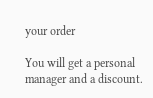your order

You will get a personal manager and a discount.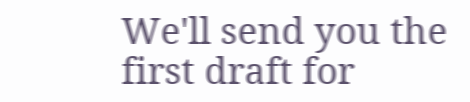We'll send you the first draft for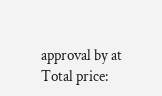approval by at
Total price: